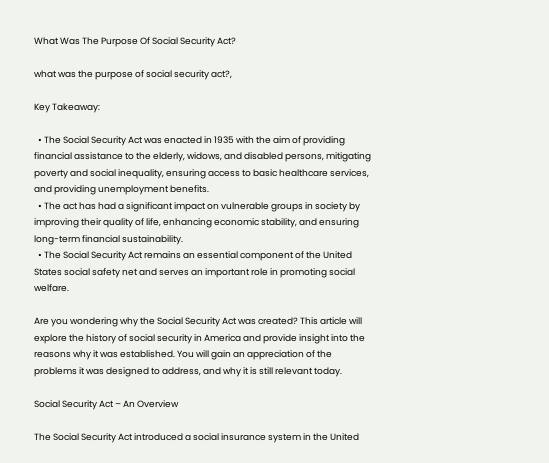What Was The Purpose Of Social Security Act?

what was the purpose of social security act?,

Key Takeaway:

  • The Social Security Act was enacted in 1935 with the aim of providing financial assistance to the elderly, widows, and disabled persons, mitigating poverty and social inequality, ensuring access to basic healthcare services, and providing unemployment benefits.
  • The act has had a significant impact on vulnerable groups in society by improving their quality of life, enhancing economic stability, and ensuring long-term financial sustainability.
  • The Social Security Act remains an essential component of the United States social safety net and serves an important role in promoting social welfare.

Are you wondering why the Social Security Act was created? This article will explore the history of social security in America and provide insight into the reasons why it was established. You will gain an appreciation of the problems it was designed to address, and why it is still relevant today.

Social Security Act – An Overview

The Social Security Act introduced a social insurance system in the United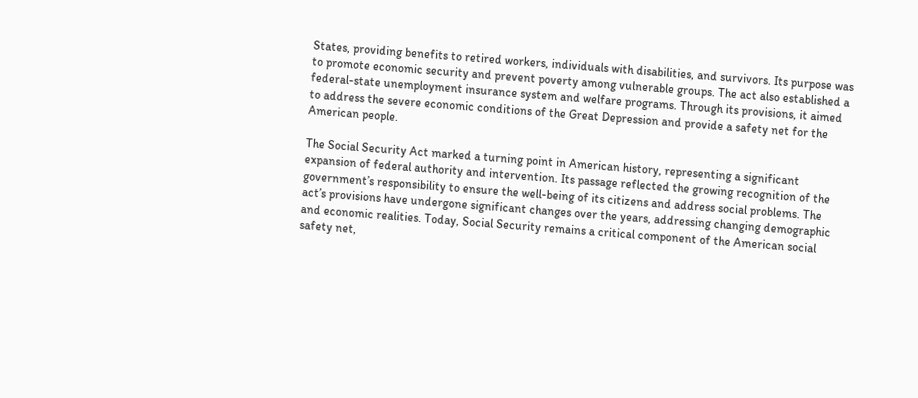States, providing benefits to retired workers, individuals with disabilities, and survivors. Its purpose was to promote economic security and prevent poverty among vulnerable groups. The act also established a federal-state unemployment insurance system and welfare programs. Through its provisions, it aimed to address the severe economic conditions of the Great Depression and provide a safety net for the American people.

The Social Security Act marked a turning point in American history, representing a significant expansion of federal authority and intervention. Its passage reflected the growing recognition of the government’s responsibility to ensure the well-being of its citizens and address social problems. The act’s provisions have undergone significant changes over the years, addressing changing demographic and economic realities. Today, Social Security remains a critical component of the American social safety net,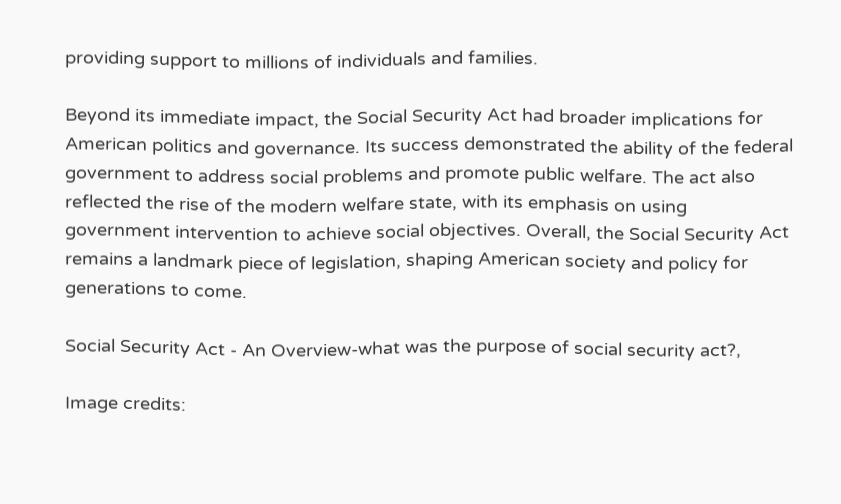providing support to millions of individuals and families.

Beyond its immediate impact, the Social Security Act had broader implications for American politics and governance. Its success demonstrated the ability of the federal government to address social problems and promote public welfare. The act also reflected the rise of the modern welfare state, with its emphasis on using government intervention to achieve social objectives. Overall, the Social Security Act remains a landmark piece of legislation, shaping American society and policy for generations to come.

Social Security Act - An Overview-what was the purpose of social security act?,

Image credits: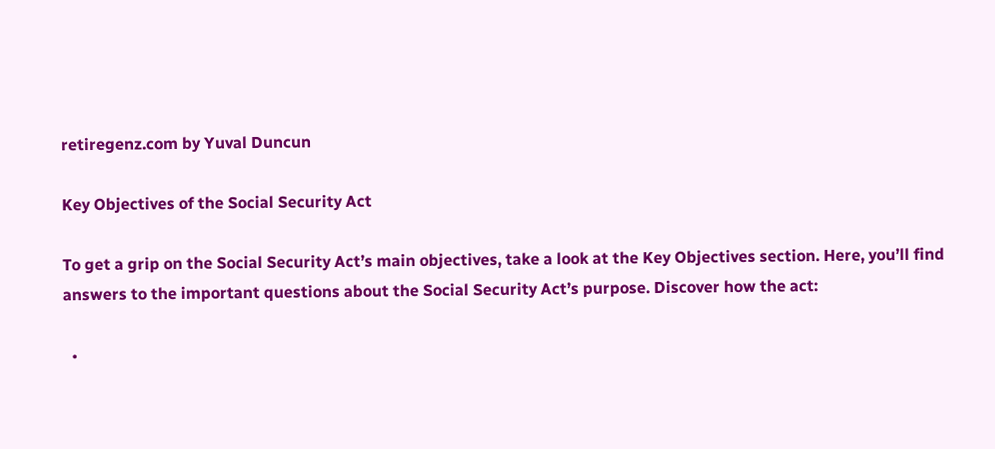retiregenz.com by Yuval Duncun

Key Objectives of the Social Security Act

To get a grip on the Social Security Act’s main objectives, take a look at the Key Objectives section. Here, you’ll find answers to the important questions about the Social Security Act’s purpose. Discover how the act:

  •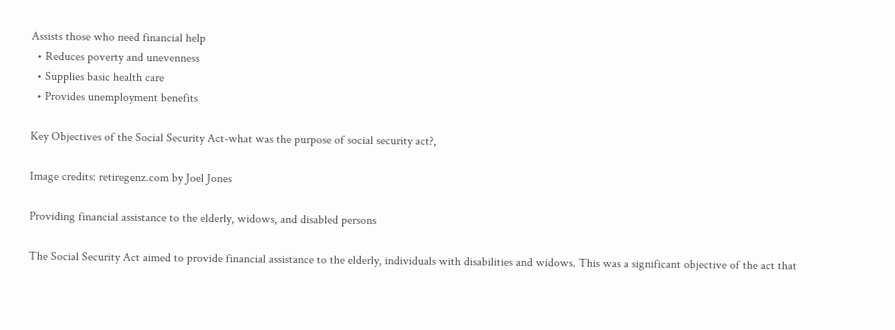Assists those who need financial help
  • Reduces poverty and unevenness
  • Supplies basic health care
  • Provides unemployment benefits

Key Objectives of the Social Security Act-what was the purpose of social security act?,

Image credits: retiregenz.com by Joel Jones

Providing financial assistance to the elderly, widows, and disabled persons

The Social Security Act aimed to provide financial assistance to the elderly, individuals with disabilities and widows. This was a significant objective of the act that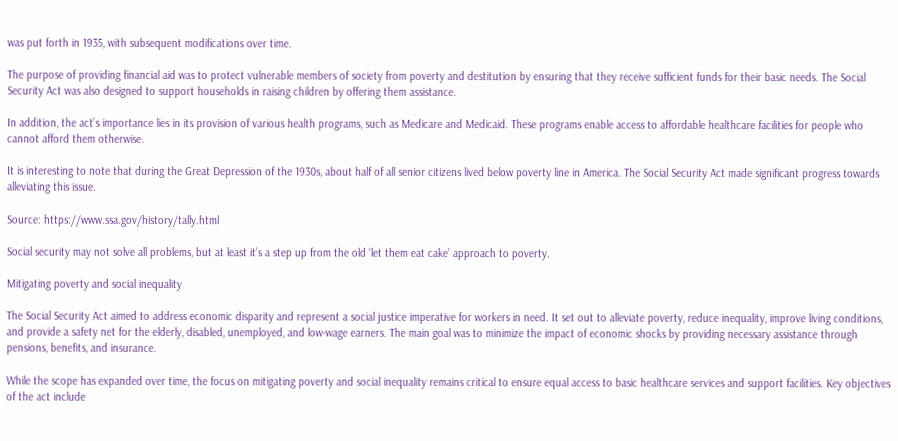was put forth in 1935, with subsequent modifications over time.

The purpose of providing financial aid was to protect vulnerable members of society from poverty and destitution by ensuring that they receive sufficient funds for their basic needs. The Social Security Act was also designed to support households in raising children by offering them assistance.

In addition, the act’s importance lies in its provision of various health programs, such as Medicare and Medicaid. These programs enable access to affordable healthcare facilities for people who cannot afford them otherwise.

It is interesting to note that during the Great Depression of the 1930s, about half of all senior citizens lived below poverty line in America. The Social Security Act made significant progress towards alleviating this issue.

Source: https://www.ssa.gov/history/tally.html

Social security may not solve all problems, but at least it’s a step up from the old ‘let them eat cake’ approach to poverty.

Mitigating poverty and social inequality

The Social Security Act aimed to address economic disparity and represent a social justice imperative for workers in need. It set out to alleviate poverty, reduce inequality, improve living conditions, and provide a safety net for the elderly, disabled, unemployed, and low-wage earners. The main goal was to minimize the impact of economic shocks by providing necessary assistance through pensions, benefits, and insurance.

While the scope has expanded over time, the focus on mitigating poverty and social inequality remains critical to ensure equal access to basic healthcare services and support facilities. Key objectives of the act include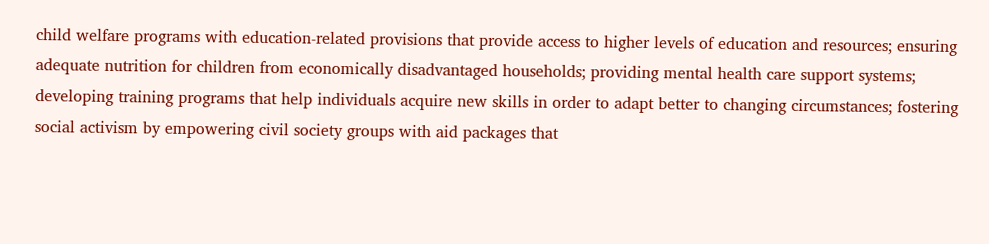child welfare programs with education-related provisions that provide access to higher levels of education and resources; ensuring adequate nutrition for children from economically disadvantaged households; providing mental health care support systems; developing training programs that help individuals acquire new skills in order to adapt better to changing circumstances; fostering social activism by empowering civil society groups with aid packages that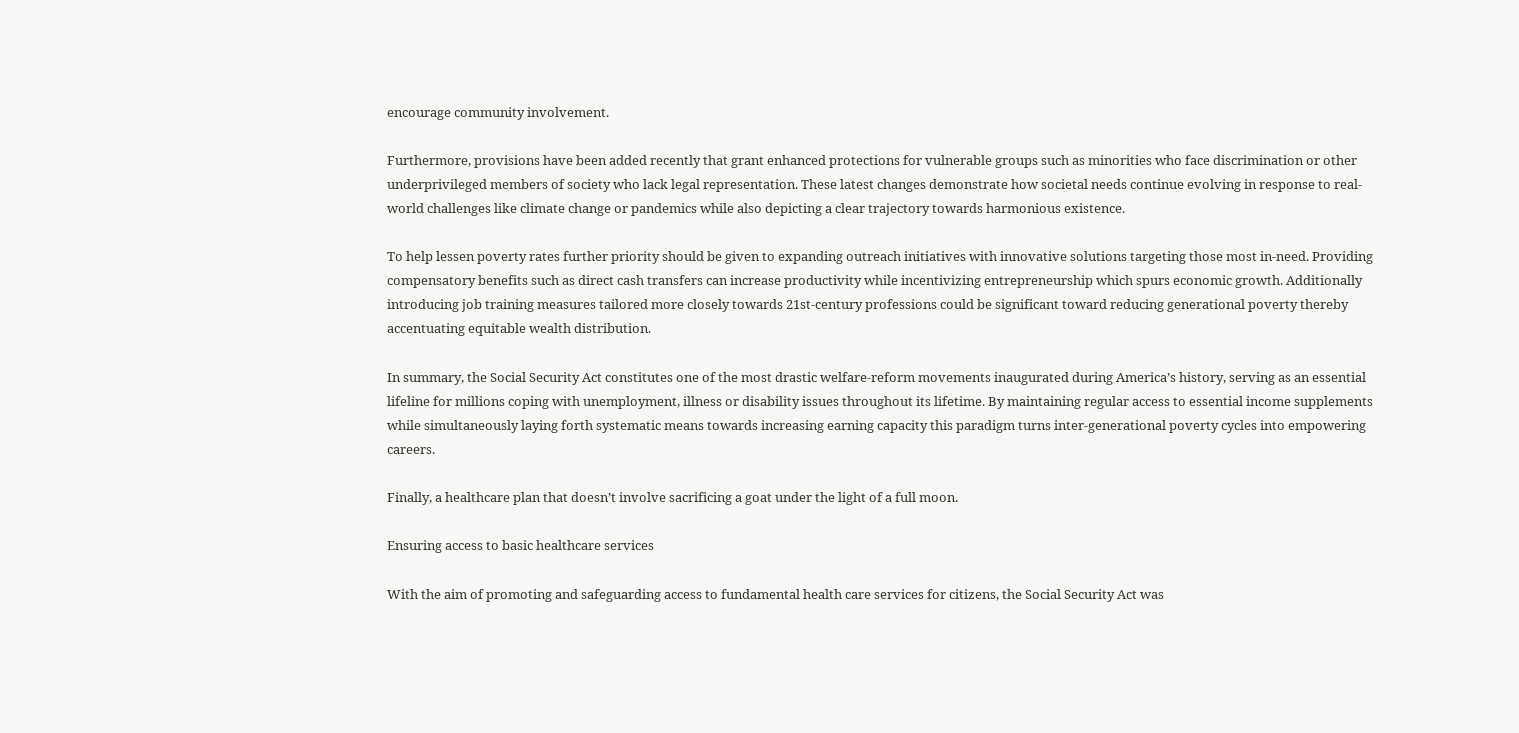encourage community involvement.

Furthermore, provisions have been added recently that grant enhanced protections for vulnerable groups such as minorities who face discrimination or other underprivileged members of society who lack legal representation. These latest changes demonstrate how societal needs continue evolving in response to real-world challenges like climate change or pandemics while also depicting a clear trajectory towards harmonious existence.

To help lessen poverty rates further priority should be given to expanding outreach initiatives with innovative solutions targeting those most in-need. Providing compensatory benefits such as direct cash transfers can increase productivity while incentivizing entrepreneurship which spurs economic growth. Additionally introducing job training measures tailored more closely towards 21st-century professions could be significant toward reducing generational poverty thereby accentuating equitable wealth distribution.

In summary, the Social Security Act constitutes one of the most drastic welfare-reform movements inaugurated during America’s history, serving as an essential lifeline for millions coping with unemployment, illness or disability issues throughout its lifetime. By maintaining regular access to essential income supplements while simultaneously laying forth systematic means towards increasing earning capacity this paradigm turns inter-generational poverty cycles into empowering careers.

Finally, a healthcare plan that doesn’t involve sacrificing a goat under the light of a full moon.

Ensuring access to basic healthcare services

With the aim of promoting and safeguarding access to fundamental health care services for citizens, the Social Security Act was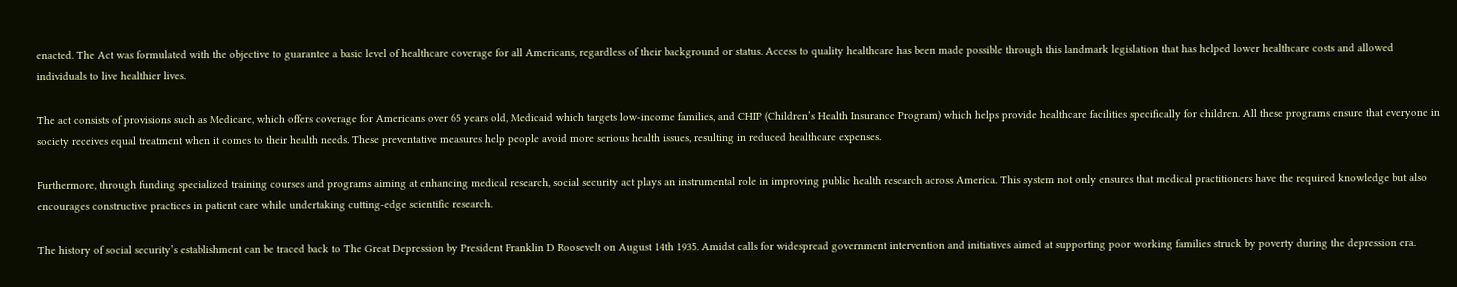enacted. The Act was formulated with the objective to guarantee a basic level of healthcare coverage for all Americans, regardless of their background or status. Access to quality healthcare has been made possible through this landmark legislation that has helped lower healthcare costs and allowed individuals to live healthier lives.

The act consists of provisions such as Medicare, which offers coverage for Americans over 65 years old, Medicaid which targets low-income families, and CHIP (Children’s Health Insurance Program) which helps provide healthcare facilities specifically for children. All these programs ensure that everyone in society receives equal treatment when it comes to their health needs. These preventative measures help people avoid more serious health issues, resulting in reduced healthcare expenses.

Furthermore, through funding specialized training courses and programs aiming at enhancing medical research, social security act plays an instrumental role in improving public health research across America. This system not only ensures that medical practitioners have the required knowledge but also encourages constructive practices in patient care while undertaking cutting-edge scientific research.

The history of social security’s establishment can be traced back to The Great Depression by President Franklin D Roosevelt on August 14th 1935. Amidst calls for widespread government intervention and initiatives aimed at supporting poor working families struck by poverty during the depression era.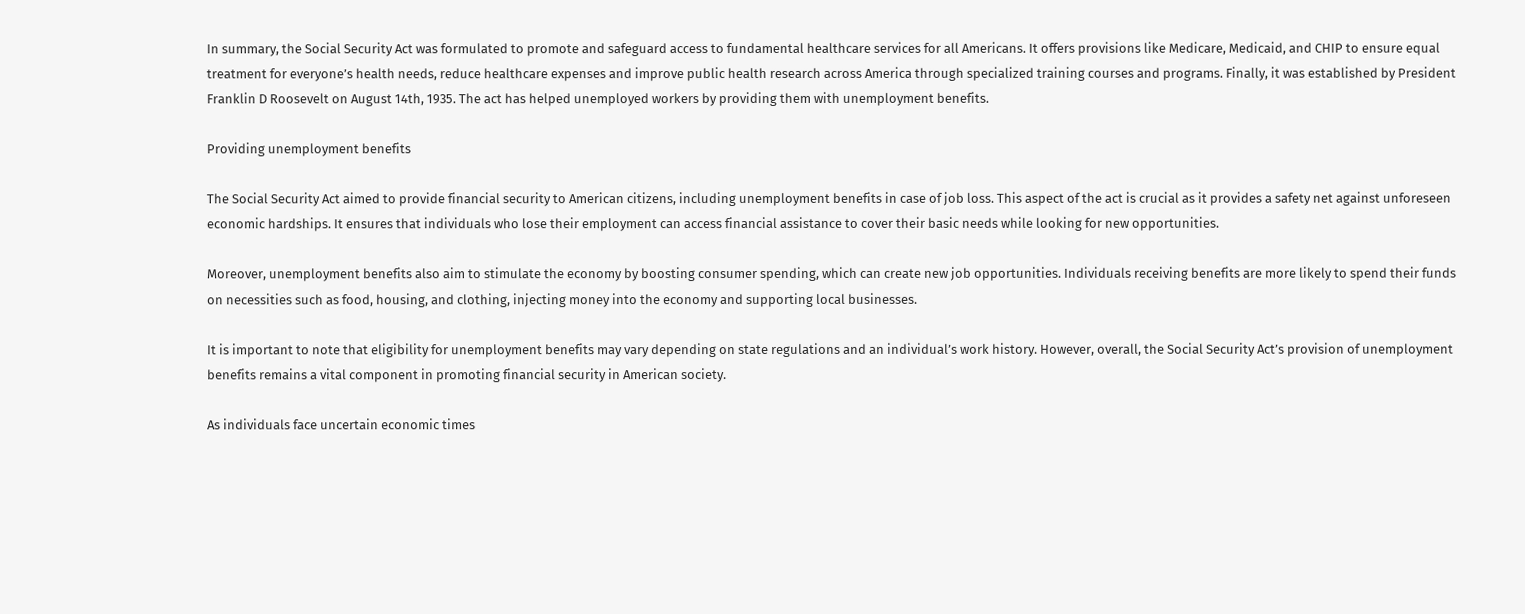In summary, the Social Security Act was formulated to promote and safeguard access to fundamental healthcare services for all Americans. It offers provisions like Medicare, Medicaid, and CHIP to ensure equal treatment for everyone’s health needs, reduce healthcare expenses and improve public health research across America through specialized training courses and programs. Finally, it was established by President Franklin D Roosevelt on August 14th, 1935. The act has helped unemployed workers by providing them with unemployment benefits.

Providing unemployment benefits

The Social Security Act aimed to provide financial security to American citizens, including unemployment benefits in case of job loss. This aspect of the act is crucial as it provides a safety net against unforeseen economic hardships. It ensures that individuals who lose their employment can access financial assistance to cover their basic needs while looking for new opportunities.

Moreover, unemployment benefits also aim to stimulate the economy by boosting consumer spending, which can create new job opportunities. Individuals receiving benefits are more likely to spend their funds on necessities such as food, housing, and clothing, injecting money into the economy and supporting local businesses.

It is important to note that eligibility for unemployment benefits may vary depending on state regulations and an individual’s work history. However, overall, the Social Security Act’s provision of unemployment benefits remains a vital component in promoting financial security in American society.

As individuals face uncertain economic times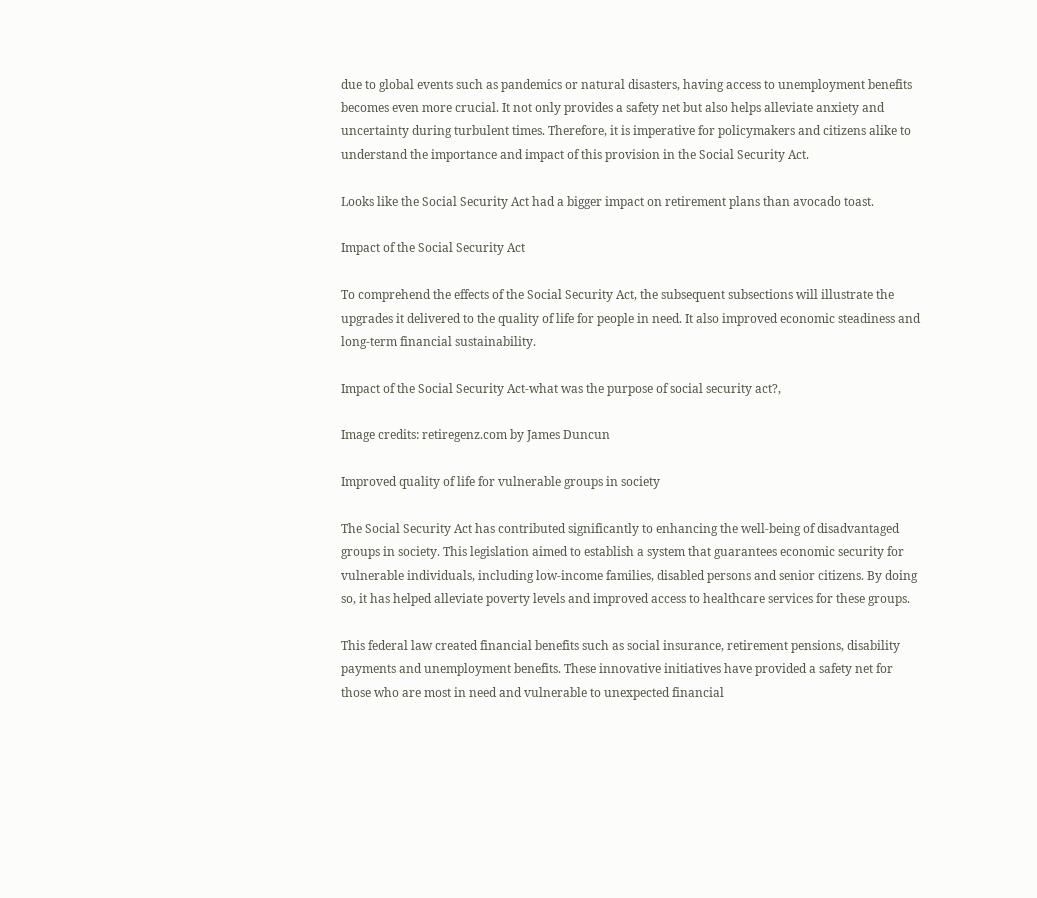due to global events such as pandemics or natural disasters, having access to unemployment benefits becomes even more crucial. It not only provides a safety net but also helps alleviate anxiety and uncertainty during turbulent times. Therefore, it is imperative for policymakers and citizens alike to understand the importance and impact of this provision in the Social Security Act.

Looks like the Social Security Act had a bigger impact on retirement plans than avocado toast.

Impact of the Social Security Act

To comprehend the effects of the Social Security Act, the subsequent subsections will illustrate the upgrades it delivered to the quality of life for people in need. It also improved economic steadiness and long-term financial sustainability.

Impact of the Social Security Act-what was the purpose of social security act?,

Image credits: retiregenz.com by James Duncun

Improved quality of life for vulnerable groups in society

The Social Security Act has contributed significantly to enhancing the well-being of disadvantaged groups in society. This legislation aimed to establish a system that guarantees economic security for vulnerable individuals, including low-income families, disabled persons and senior citizens. By doing so, it has helped alleviate poverty levels and improved access to healthcare services for these groups.

This federal law created financial benefits such as social insurance, retirement pensions, disability payments and unemployment benefits. These innovative initiatives have provided a safety net for those who are most in need and vulnerable to unexpected financial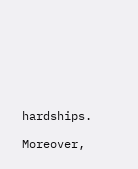hardships.

Moreover,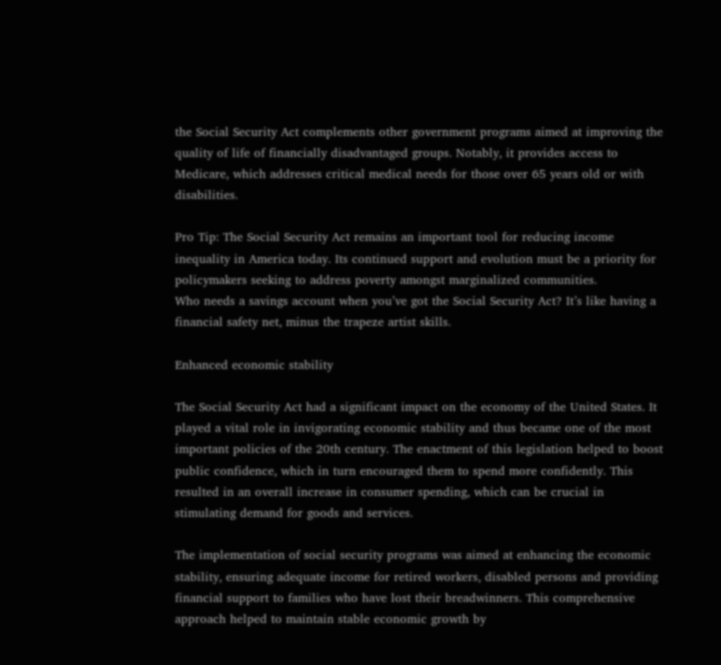the Social Security Act complements other government programs aimed at improving the quality of life of financially disadvantaged groups. Notably, it provides access to Medicare, which addresses critical medical needs for those over 65 years old or with disabilities.

Pro Tip: The Social Security Act remains an important tool for reducing income inequality in America today. Its continued support and evolution must be a priority for policymakers seeking to address poverty amongst marginalized communities.
Who needs a savings account when you’ve got the Social Security Act? It’s like having a financial safety net, minus the trapeze artist skills.

Enhanced economic stability

The Social Security Act had a significant impact on the economy of the United States. It played a vital role in invigorating economic stability and thus became one of the most important policies of the 20th century. The enactment of this legislation helped to boost public confidence, which in turn encouraged them to spend more confidently. This resulted in an overall increase in consumer spending, which can be crucial in stimulating demand for goods and services.

The implementation of social security programs was aimed at enhancing the economic stability, ensuring adequate income for retired workers, disabled persons and providing financial support to families who have lost their breadwinners. This comprehensive approach helped to maintain stable economic growth by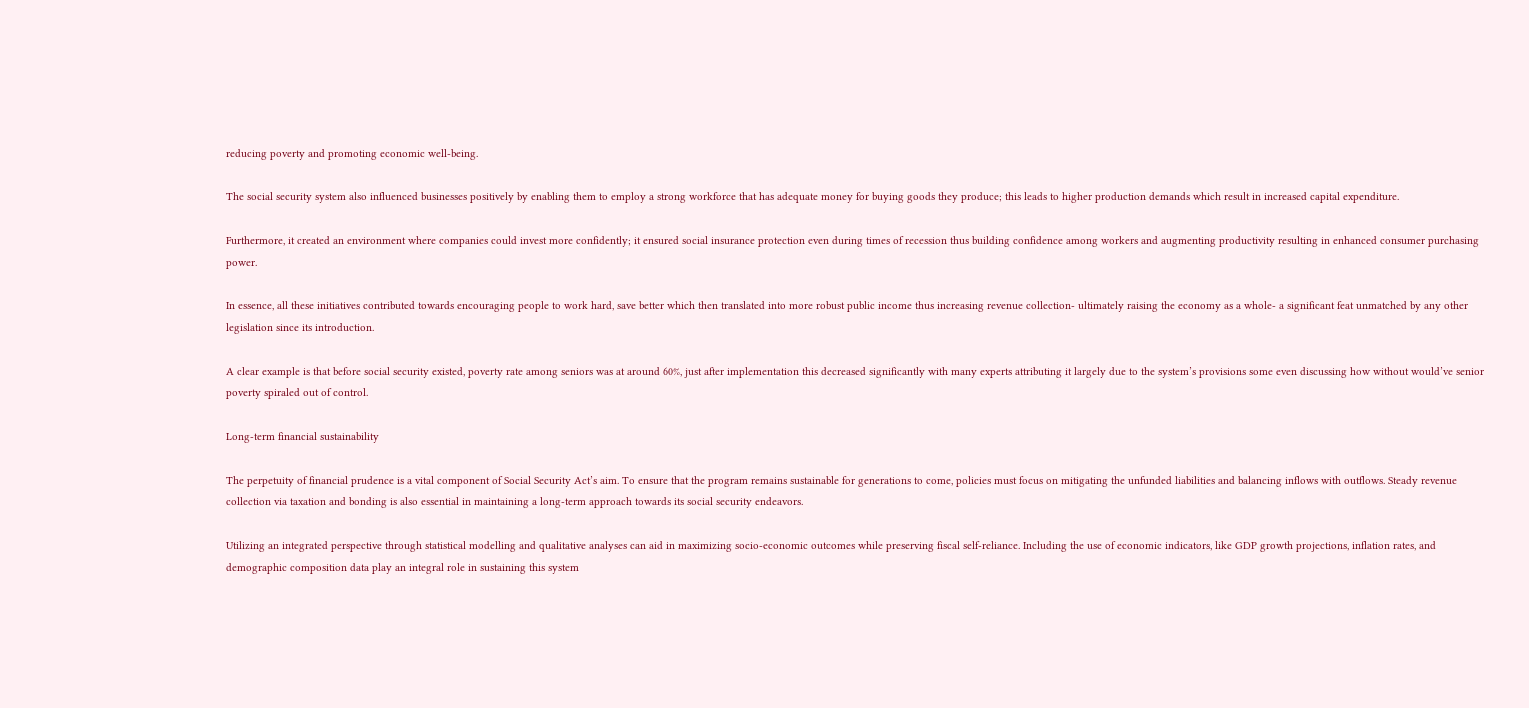reducing poverty and promoting economic well-being.

The social security system also influenced businesses positively by enabling them to employ a strong workforce that has adequate money for buying goods they produce; this leads to higher production demands which result in increased capital expenditure.

Furthermore, it created an environment where companies could invest more confidently; it ensured social insurance protection even during times of recession thus building confidence among workers and augmenting productivity resulting in enhanced consumer purchasing power.

In essence, all these initiatives contributed towards encouraging people to work hard, save better which then translated into more robust public income thus increasing revenue collection- ultimately raising the economy as a whole- a significant feat unmatched by any other legislation since its introduction.

A clear example is that before social security existed, poverty rate among seniors was at around 60%, just after implementation this decreased significantly with many experts attributing it largely due to the system’s provisions some even discussing how without would’ve senior poverty spiraled out of control.

Long-term financial sustainability

The perpetuity of financial prudence is a vital component of Social Security Act’s aim. To ensure that the program remains sustainable for generations to come, policies must focus on mitigating the unfunded liabilities and balancing inflows with outflows. Steady revenue collection via taxation and bonding is also essential in maintaining a long-term approach towards its social security endeavors.

Utilizing an integrated perspective through statistical modelling and qualitative analyses can aid in maximizing socio-economic outcomes while preserving fiscal self-reliance. Including the use of economic indicators, like GDP growth projections, inflation rates, and demographic composition data play an integral role in sustaining this system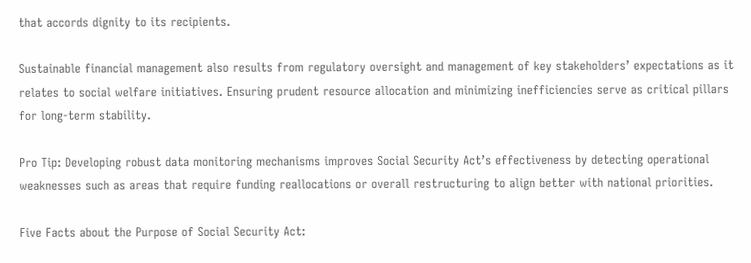that accords dignity to its recipients.

Sustainable financial management also results from regulatory oversight and management of key stakeholders’ expectations as it relates to social welfare initiatives. Ensuring prudent resource allocation and minimizing inefficiencies serve as critical pillars for long-term stability.

Pro Tip: Developing robust data monitoring mechanisms improves Social Security Act’s effectiveness by detecting operational weaknesses such as areas that require funding reallocations or overall restructuring to align better with national priorities.

Five Facts about the Purpose of Social Security Act: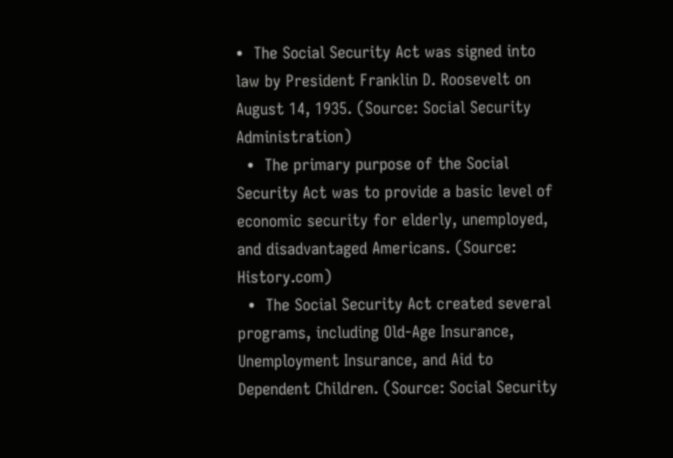•  The Social Security Act was signed into law by President Franklin D. Roosevelt on August 14, 1935. (Source: Social Security Administration)
  •  The primary purpose of the Social Security Act was to provide a basic level of economic security for elderly, unemployed, and disadvantaged Americans. (Source: History.com)
  •  The Social Security Act created several programs, including Old-Age Insurance, Unemployment Insurance, and Aid to Dependent Children. (Source: Social Security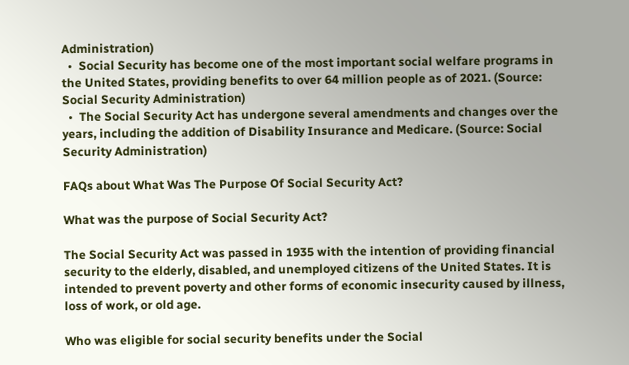Administration)
  •  Social Security has become one of the most important social welfare programs in the United States, providing benefits to over 64 million people as of 2021. (Source: Social Security Administration)
  •  The Social Security Act has undergone several amendments and changes over the years, including the addition of Disability Insurance and Medicare. (Source: Social Security Administration)

FAQs about What Was The Purpose Of Social Security Act?

What was the purpose of Social Security Act?

The Social Security Act was passed in 1935 with the intention of providing financial security to the elderly, disabled, and unemployed citizens of the United States. It is intended to prevent poverty and other forms of economic insecurity caused by illness, loss of work, or old age.

Who was eligible for social security benefits under the Social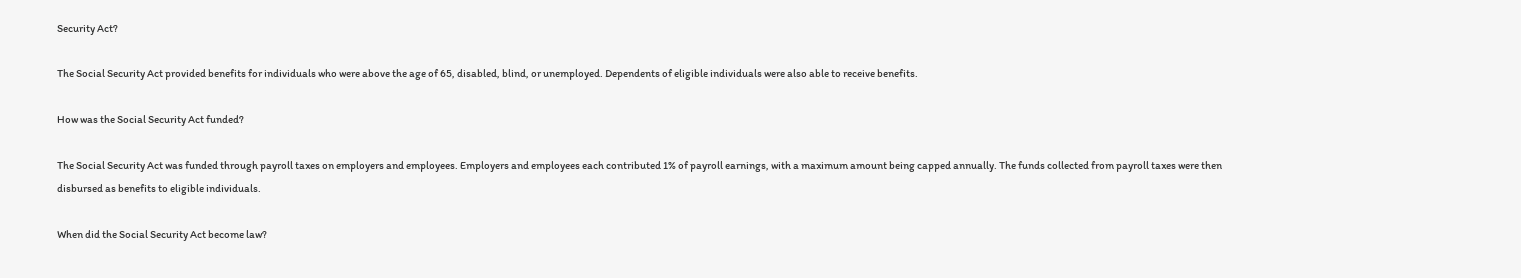Security Act?

The Social Security Act provided benefits for individuals who were above the age of 65, disabled, blind, or unemployed. Dependents of eligible individuals were also able to receive benefits.

How was the Social Security Act funded?

The Social Security Act was funded through payroll taxes on employers and employees. Employers and employees each contributed 1% of payroll earnings, with a maximum amount being capped annually. The funds collected from payroll taxes were then disbursed as benefits to eligible individuals.

When did the Social Security Act become law?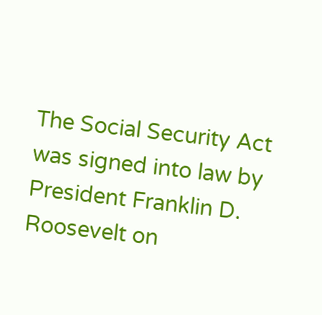The Social Security Act was signed into law by President Franklin D. Roosevelt on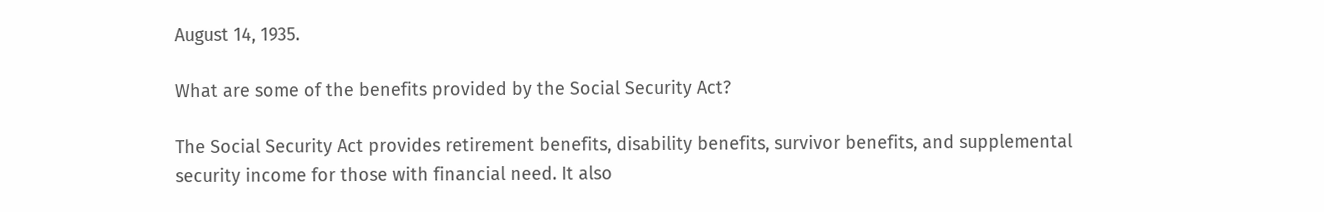August 14, 1935.

What are some of the benefits provided by the Social Security Act?

The Social Security Act provides retirement benefits, disability benefits, survivor benefits, and supplemental security income for those with financial need. It also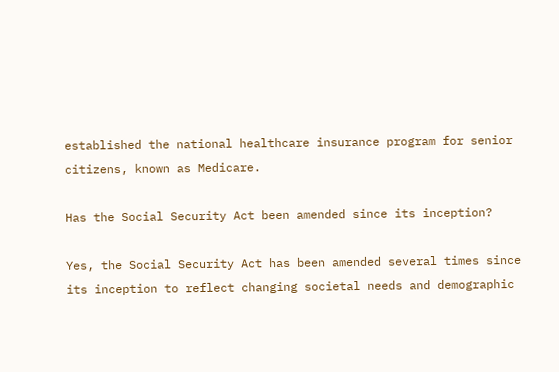established the national healthcare insurance program for senior citizens, known as Medicare.

Has the Social Security Act been amended since its inception?

Yes, the Social Security Act has been amended several times since its inception to reflect changing societal needs and demographic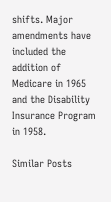shifts. Major amendments have included the addition of Medicare in 1965 and the Disability Insurance Program in 1958.

Similar Posts